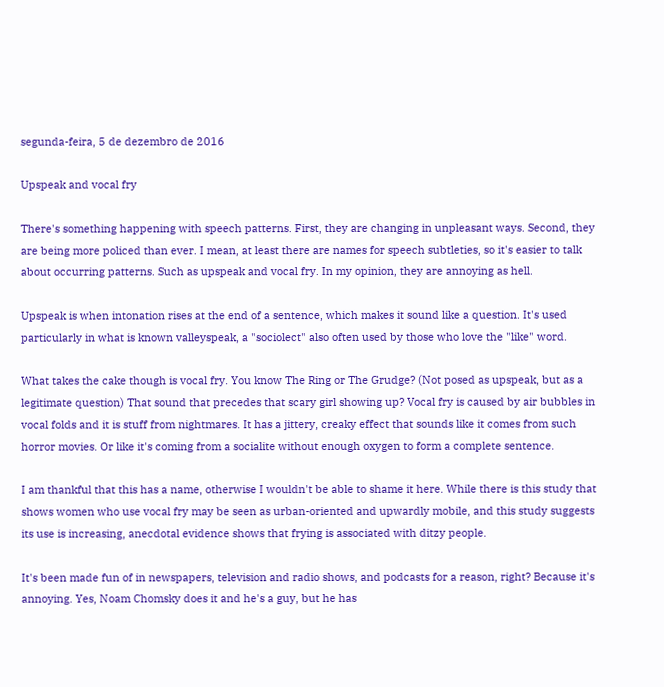segunda-feira, 5 de dezembro de 2016

Upspeak and vocal fry

There's something happening with speech patterns. First, they are changing in unpleasant ways. Second, they are being more policed than ever. I mean, at least there are names for speech subtleties, so it's easier to talk about occurring patterns. Such as upspeak and vocal fry. In my opinion, they are annoying as hell.

Upspeak is when intonation rises at the end of a sentence, which makes it sound like a question. It's used particularly in what is known valleyspeak, a "sociolect" also often used by those who love the "like" word.

What takes the cake though is vocal fry. You know The Ring or The Grudge? (Not posed as upspeak, but as a legitimate question) That sound that precedes that scary girl showing up? Vocal fry is caused by air bubbles in vocal folds and it is stuff from nightmares. It has a jittery, creaky effect that sounds like it comes from such horror movies. Or like it's coming from a socialite without enough oxygen to form a complete sentence.

I am thankful that this has a name, otherwise I wouldn't be able to shame it here. While there is this study that shows women who use vocal fry may be seen as urban-oriented and upwardly mobile, and this study suggests its use is increasing, anecdotal evidence shows that frying is associated with ditzy people.

It's been made fun of in newspapers, television and radio shows, and podcasts for a reason, right? Because it's annoying. Yes, Noam Chomsky does it and he's a guy, but he has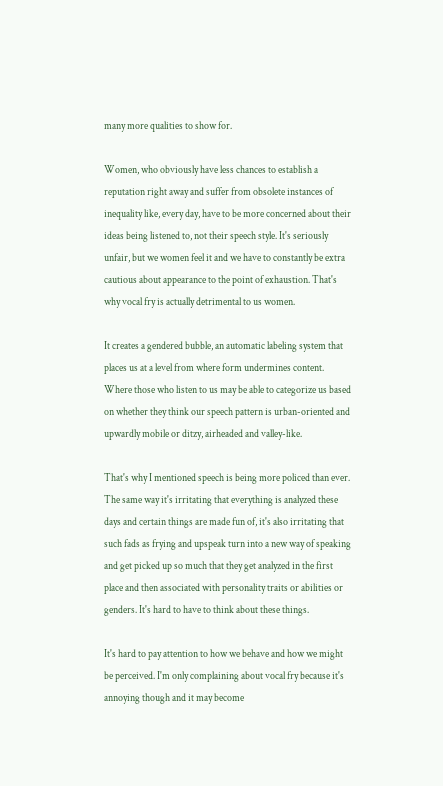many more qualities to show for.

Women, who obviously have less chances to establish a reputation right away and suffer from obsolete instances of inequality like, every day, have to be more concerned about their ideas being listened to, not their speech style. It's seriously unfair, but we women feel it and we have to constantly be extra cautious about appearance to the point of exhaustion. That's why vocal fry is actually detrimental to us women.

It creates a gendered bubble, an automatic labeling system that places us at a level from where form undermines content. Where those who listen to us may be able to categorize us based on whether they think our speech pattern is urban-oriented and upwardly mobile or ditzy, airheaded and valley-like.

That's why I mentioned speech is being more policed than ever. The same way it's irritating that everything is analyzed these days and certain things are made fun of, it's also irritating that such fads as frying and upspeak turn into a new way of speaking and get picked up so much that they get analyzed in the first place and then associated with personality traits or abilities or genders. It's hard to have to think about these things.

It's hard to pay attention to how we behave and how we might be perceived. I'm only complaining about vocal fry because it's annoying though and it may become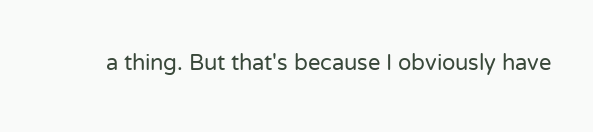a thing. But that's because I obviously have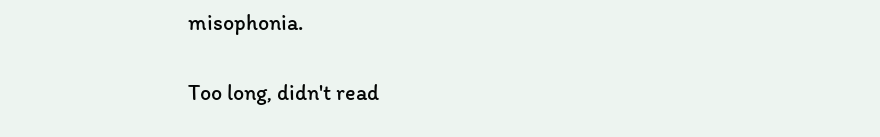misophonia.

Too long, didn't read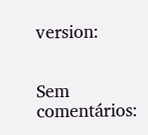version:


Sem comentários: